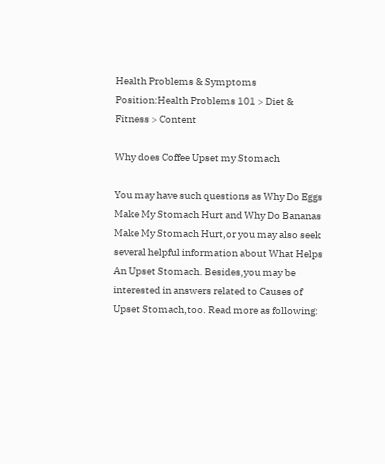Health Problems & Symptoms
Position:Health Problems 101 > Diet & Fitness > Content

Why does Coffee Upset my Stomach

You may have such questions as Why Do Eggs Make My Stomach Hurt and Why Do Bananas Make My Stomach Hurt,or you may also seek several helpful information about What Helps An Upset Stomach. Besides,you may be interested in answers related to Causes of Upset Stomach,too. Read more as following: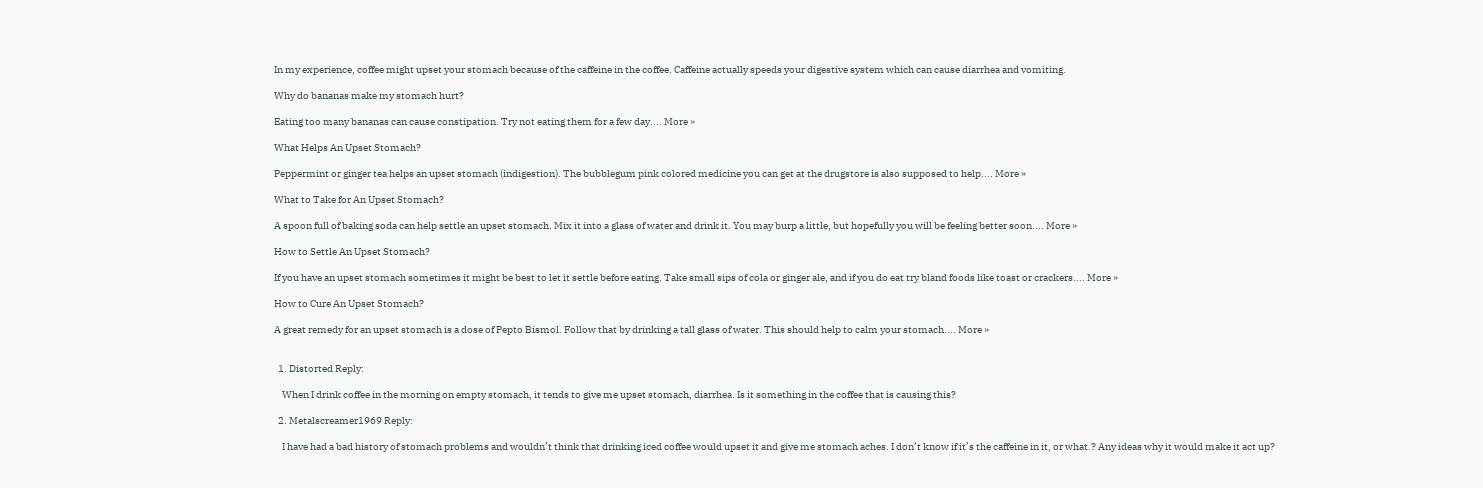In my experience, coffee might upset your stomach because of the caffeine in the coffee. Caffeine actually speeds your digestive system which can cause diarrhea and vomiting.

Why do bananas make my stomach hurt?

Eating too many bananas can cause constipation. Try not eating them for a few day.... More »

What Helps An Upset Stomach?

Peppermint or ginger tea helps an upset stomach (indigestion). The bubblegum pink colored medicine you can get at the drugstore is also supposed to help.... More »

What to Take for An Upset Stomach?

A spoon full of baking soda can help settle an upset stomach. Mix it into a glass of water and drink it. You may burp a little, but hopefully you will be feeling better soon.... More »

How to Settle An Upset Stomach?

If you have an upset stomach sometimes it might be best to let it settle before eating. Take small sips of cola or ginger ale, and if you do eat try bland foods like toast or crackers.... More »

How to Cure An Upset Stomach?

A great remedy for an upset stomach is a dose of Pepto Bismol. Follow that by drinking a tall glass of water. This should help to calm your stomach.... More »


  1. Distorted Reply:

    When I drink coffee in the morning on empty stomach, it tends to give me upset stomach, diarrhea. Is it something in the coffee that is causing this?

  2. Metalscreamer1969 Reply:

    I have had a bad history of stomach problems and wouldn’t think that drinking iced coffee would upset it and give me stomach aches. I don’t know if it’s the caffeine in it, or what.? Any ideas why it would make it act up?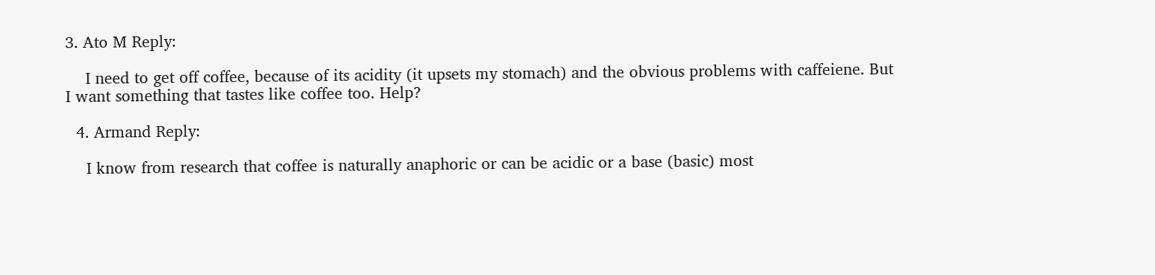3. Ato M Reply:

    I need to get off coffee, because of its acidity (it upsets my stomach) and the obvious problems with caffeiene. But I want something that tastes like coffee too. Help?

  4. Armand Reply:

    I know from research that coffee is naturally anaphoric or can be acidic or a base (basic) most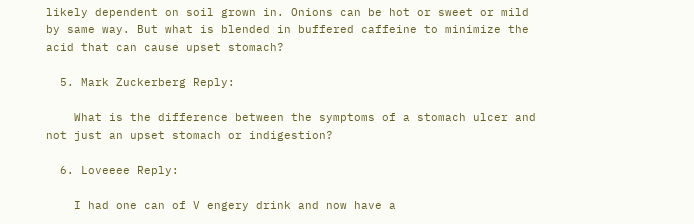likely dependent on soil grown in. Onions can be hot or sweet or mild by same way. But what is blended in buffered caffeine to minimize the acid that can cause upset stomach?

  5. Mark Zuckerberg Reply:

    What is the difference between the symptoms of a stomach ulcer and not just an upset stomach or indigestion?

  6. Loveeee Reply:

    I had one can of V engery drink and now have a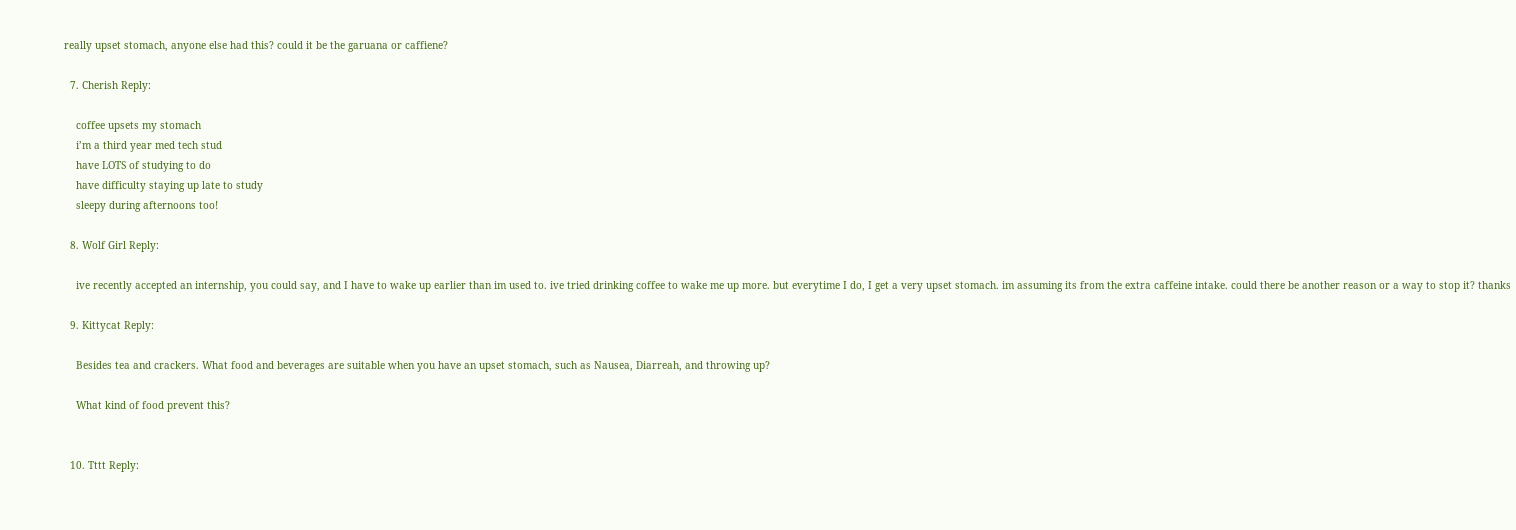really upset stomach, anyone else had this? could it be the garuana or caffiene?

  7. Cherish Reply:

    coffee upsets my stomach
    i’m a third year med tech stud
    have LOTS of studying to do
    have difficulty staying up late to study
    sleepy during afternoons too!

  8. Wolf Girl Reply:

    ive recently accepted an internship, you could say, and I have to wake up earlier than im used to. ive tried drinking coffee to wake me up more. but everytime I do, I get a very upset stomach. im assuming its from the extra caffeine intake. could there be another reason or a way to stop it? thanks

  9. Kittycat Reply:

    Besides tea and crackers. What food and beverages are suitable when you have an upset stomach, such as Nausea, Diarreah, and throwing up?

    What kind of food prevent this?


  10. Tttt Reply: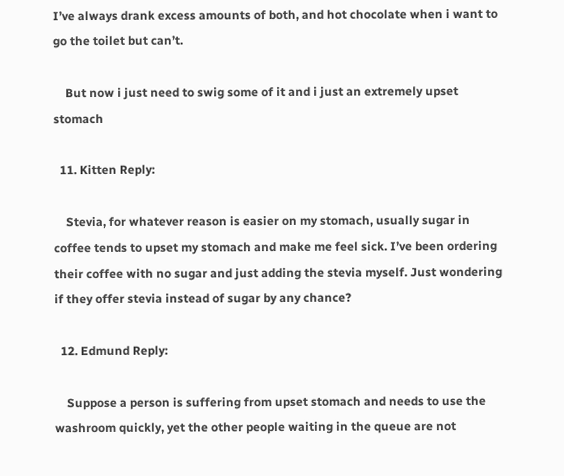I’ve always drank excess amounts of both, and hot chocolate when i want to go the toilet but can’t.

    But now i just need to swig some of it and i just an extremely upset stomach

  11. Kitten Reply:

    Stevia, for whatever reason is easier on my stomach, usually sugar in coffee tends to upset my stomach and make me feel sick. I’ve been ordering their coffee with no sugar and just adding the stevia myself. Just wondering if they offer stevia instead of sugar by any chance?

  12. Edmund Reply:

    Suppose a person is suffering from upset stomach and needs to use the washroom quickly, yet the other people waiting in the queue are not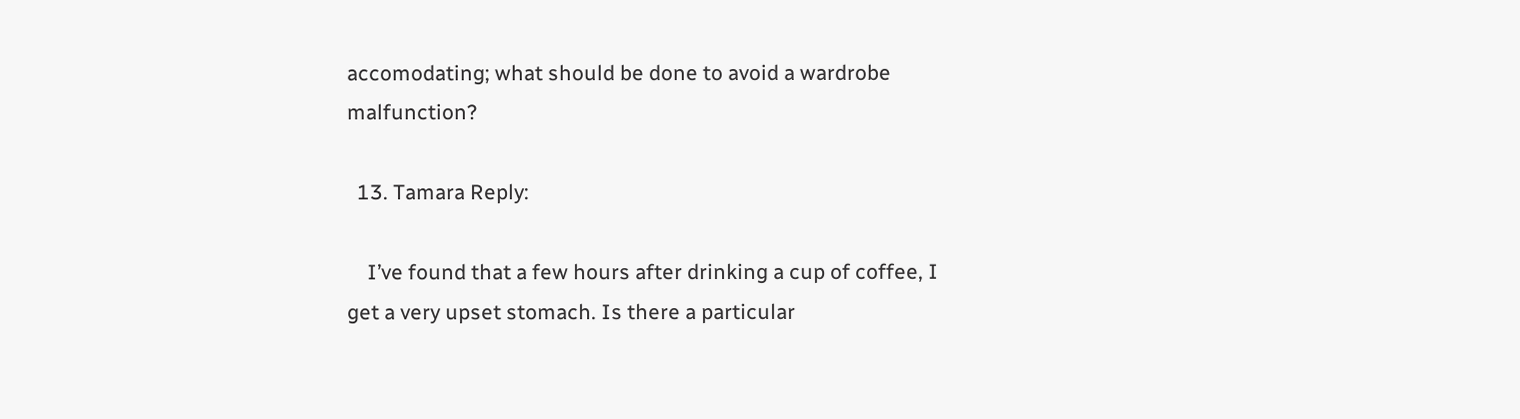accomodating; what should be done to avoid a wardrobe malfunction?

  13. Tamara Reply:

    I’ve found that a few hours after drinking a cup of coffee, I get a very upset stomach. Is there a particular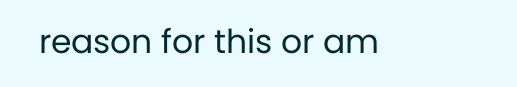reason for this or am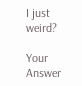I just weird?

Your Answer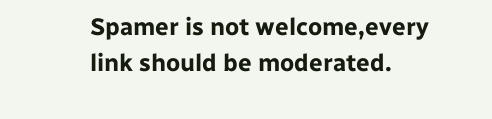Spamer is not welcome,every link should be moderated.